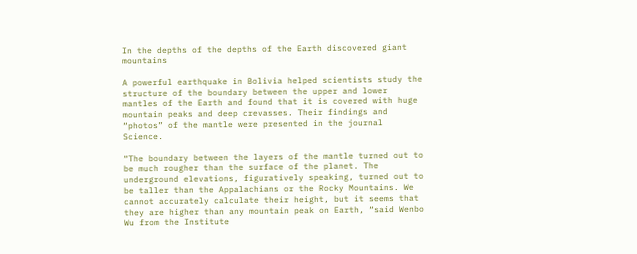In the depths of the depths of the Earth discovered giant mountains

A powerful earthquake in Bolivia helped scientists study the structure of the boundary between the upper and lower mantles of the Earth and found that it is covered with huge mountain peaks and deep crevasses. Their findings and “photos” of the mantle were presented in the journal Science.

“The boundary between the layers of the mantle turned out to be much rougher than the surface of the planet. The underground elevations, figuratively speaking, turned out to be taller than the Appalachians or the Rocky Mountains. We cannot accurately calculate their height, but it seems that they are higher than any mountain peak on Earth, “said Wenbo Wu from the Institute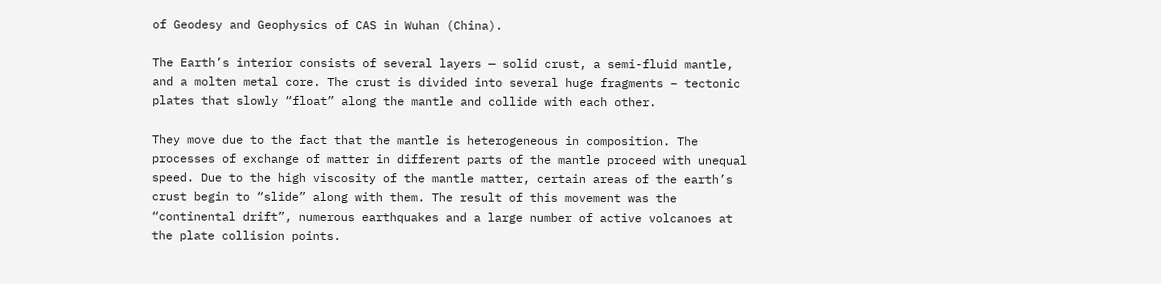of Geodesy and Geophysics of CAS in Wuhan (China).

The Earth’s interior consists of several layers — solid crust, a semi-fluid mantle, and a molten metal core. The crust is divided into several huge fragments – tectonic plates that slowly “float” along the mantle and collide with each other.

They move due to the fact that the mantle is heterogeneous in composition. The processes of exchange of matter in different parts of the mantle proceed with unequal speed. Due to the high viscosity of the mantle matter, certain areas of the earth’s crust begin to “slide” along with them. The result of this movement was the “continental drift”, numerous earthquakes and a large number of active volcanoes at the plate collision points.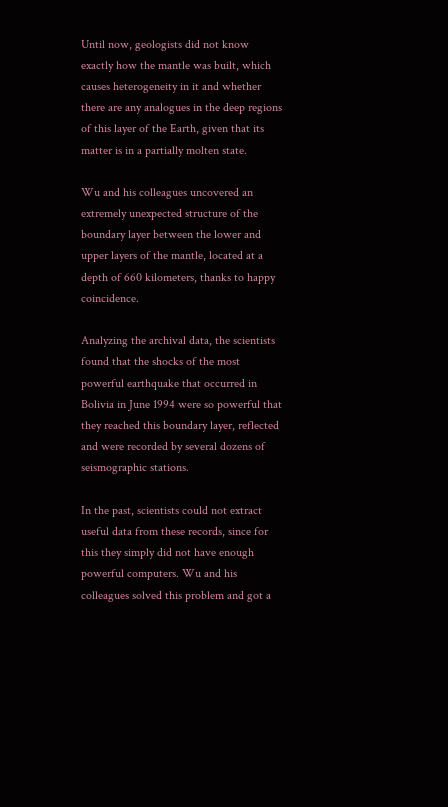Until now, geologists did not know exactly how the mantle was built, which causes heterogeneity in it and whether there are any analogues in the deep regions of this layer of the Earth, given that its matter is in a partially molten state.

Wu and his colleagues uncovered an extremely unexpected structure of the boundary layer between the lower and upper layers of the mantle, located at a depth of 660 kilometers, thanks to happy coincidence.

Analyzing the archival data, the scientists found that the shocks of the most powerful earthquake that occurred in Bolivia in June 1994 were so powerful that they reached this boundary layer, reflected and were recorded by several dozens of seismographic stations.

In the past, scientists could not extract useful data from these records, since for this they simply did not have enough powerful computers. Wu and his colleagues solved this problem and got a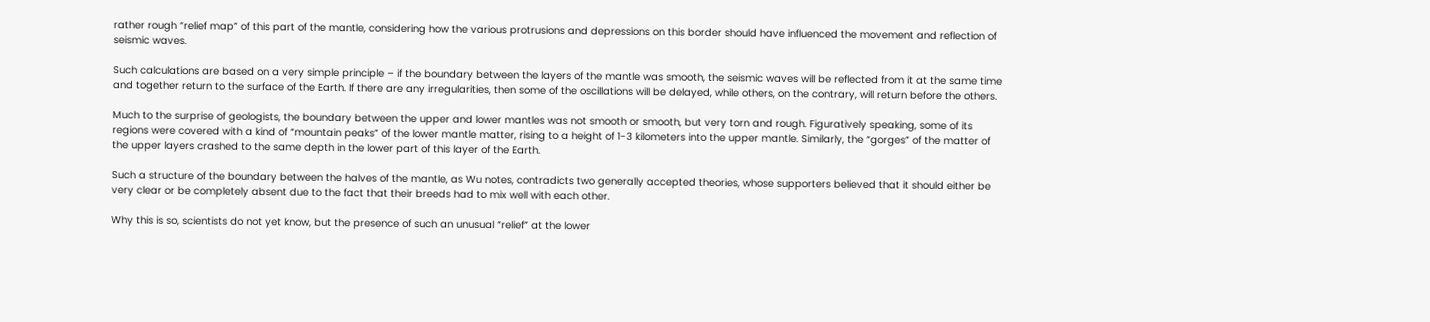rather rough “relief map” of this part of the mantle, considering how the various protrusions and depressions on this border should have influenced the movement and reflection of seismic waves.

Such calculations are based on a very simple principle – if the boundary between the layers of the mantle was smooth, the seismic waves will be reflected from it at the same time and together return to the surface of the Earth. If there are any irregularities, then some of the oscillations will be delayed, while others, on the contrary, will return before the others.

Much to the surprise of geologists, the boundary between the upper and lower mantles was not smooth or smooth, but very torn and rough. Figuratively speaking, some of its regions were covered with a kind of “mountain peaks” of the lower mantle matter, rising to a height of 1-3 kilometers into the upper mantle. Similarly, the “gorges” of the matter of the upper layers crashed to the same depth in the lower part of this layer of the Earth.

Such a structure of the boundary between the halves of the mantle, as Wu notes, contradicts two generally accepted theories, whose supporters believed that it should either be very clear or be completely absent due to the fact that their breeds had to mix well with each other.

Why this is so, scientists do not yet know, but the presence of such an unusual “relief” at the lower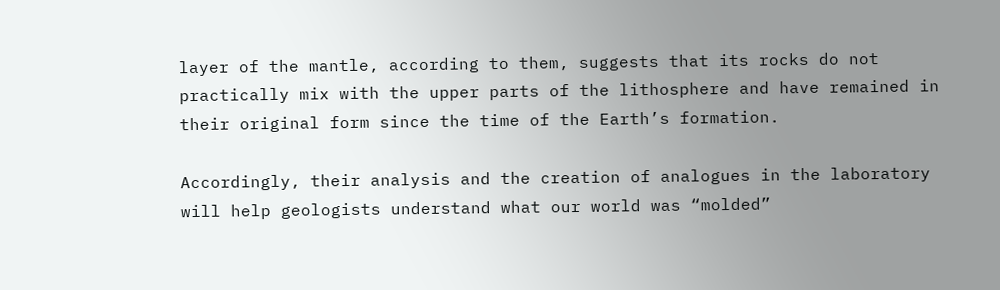layer of the mantle, according to them, suggests that its rocks do not practically mix with the upper parts of the lithosphere and have remained in their original form since the time of the Earth’s formation.

Accordingly, their analysis and the creation of analogues in the laboratory will help geologists understand what our world was “molded”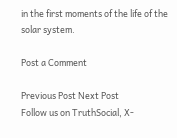in the first moments of the life of the solar system.

Post a Comment

Previous Post Next Post
Follow us on TruthSocial, X-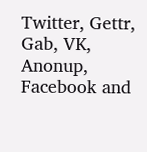Twitter, Gettr, Gab, VK, Anonup, Facebook and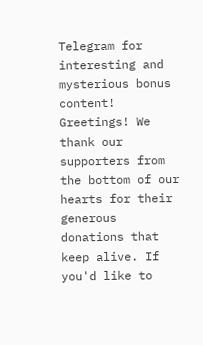Telegram for interesting and mysterious bonus content!
Greetings! We thank our supporters from the bottom of our hearts for their generous donations that keep alive. If you'd like to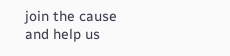join the cause and help us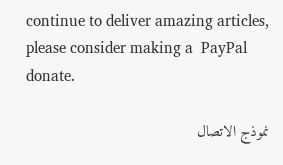continue to deliver amazing articles, please consider making a  PayPal donate.

نموذج الاتصال